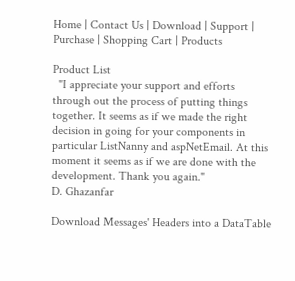Home | Contact Us | Download | Support | Purchase | Shopping Cart | Products

Product List
  "I appreciate your support and efforts through out the process of putting things together. It seems as if we made the right decision in going for your components in particular ListNanny and aspNetEmail. At this moment it seems as if we are done with the development. Thank you again."
D. Ghazanfar

Download Messages' Headers into a DataTable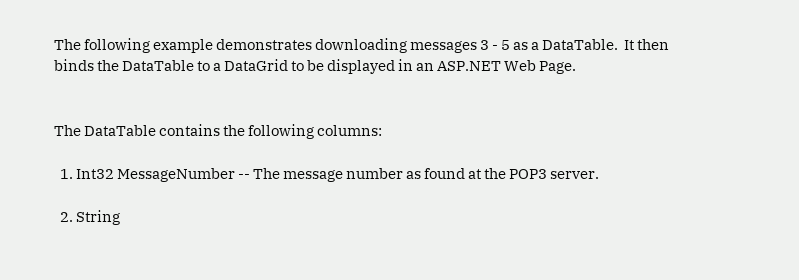The following example demonstrates downloading messages 3 - 5 as a DataTable.  It then binds the DataTable to a DataGrid to be displayed in an ASP.NET Web Page.


The DataTable contains the following columns:

  1. Int32 MessageNumber -- The message number as found at the POP3 server.

  2. String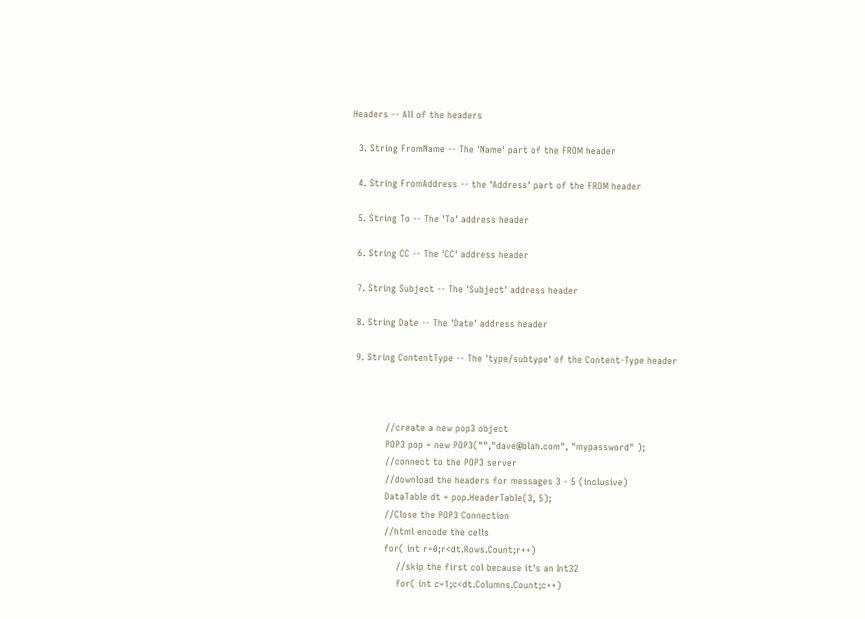Headers -- All of the headers

  3. String FromName -- The 'Name' part of the FROM header

  4. String FromAddress -- the 'Address' part of the FROM header

  5. String To -- The 'To' address header

  6. String CC -- The 'CC' address header

  7. String Subject -- The 'Subject' address header

  8. String Date -- The 'Date' address header

  9. String ContentType -- The 'type/subtype' of the Content-Type header



            //create a new pop3 object
            POP3 pop = new POP3("","dave@blah.com", "mypassword" );
            //connect to the POP3 server
            //download the headers for messages 3 - 5 (inclusive)
            DataTable dt = pop.HeaderTable(3, 5);
            //Close the POP3 Connection
            //html encode the cells
            for( int r=0;r<dt.Rows.Count;r++)
                //skip the first col because it's an Int32
                for( int c=1;c<dt.Columns.Count;c++)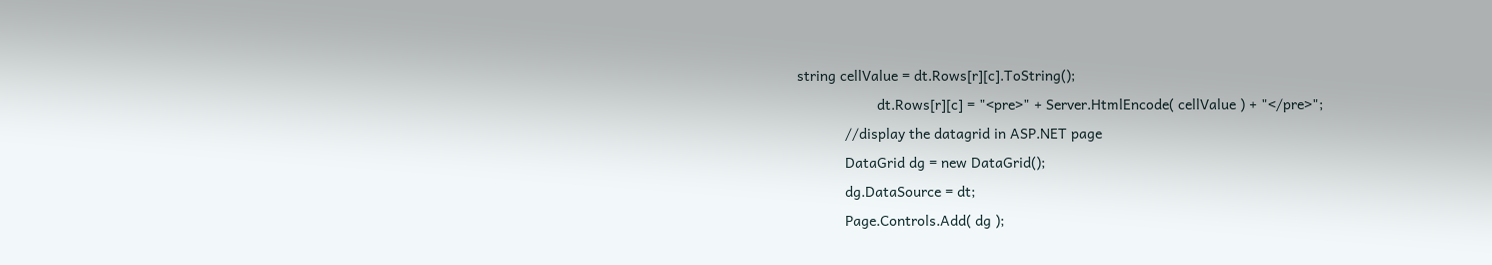string cellValue = dt.Rows[r][c].ToString();
                    dt.Rows[r][c] = "<pre>" + Server.HtmlEncode( cellValue ) + "</pre>";
            //display the datagrid in ASP.NET page
            DataGrid dg = new DataGrid();
            dg.DataSource = dt;
            Page.Controls.Add( dg );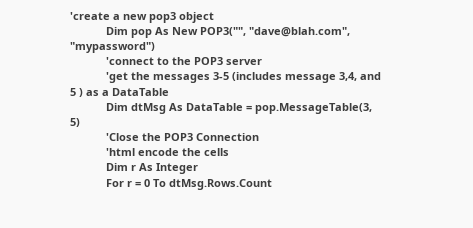'create a new pop3 object
            Dim pop As New POP3("", "dave@blah.com", "mypassword")
            'connect to the POP3 server
            'get the messages 3-5 (includes message 3,4, and 5 ) as a DataTable
            Dim dtMsg As DataTable = pop.MessageTable(3, 5)
            'Close the POP3 Connection
            'html encode the cells
            Dim r As Integer
            For r = 0 To dtMsg.Rows.Count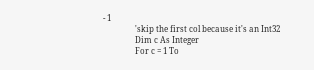- 1
                'skip the first col because it's an Int32
                Dim c As Integer
                For c = 1 To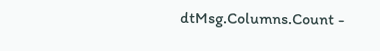dtMsg.Columns.Count -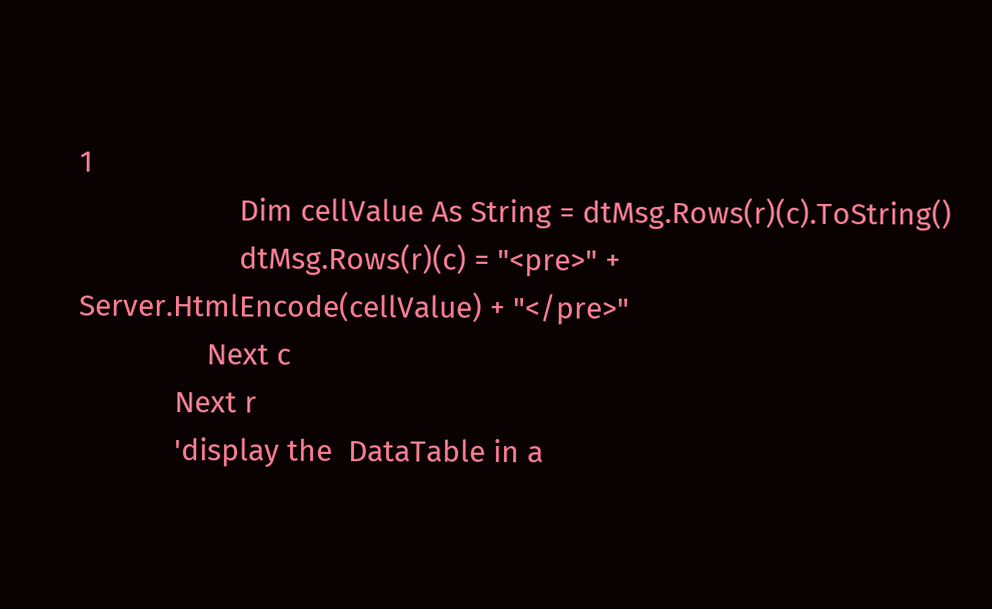1
                    Dim cellValue As String = dtMsg.Rows(r)(c).ToString()
                    dtMsg.Rows(r)(c) = "<pre>" + Server.HtmlEncode(cellValue) + "</pre>"
                Next c
            Next r
            'display the  DataTable in a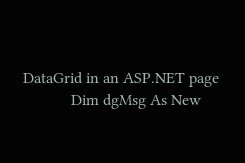DataGrid in an ASP.NET page
            Dim dgMsg As New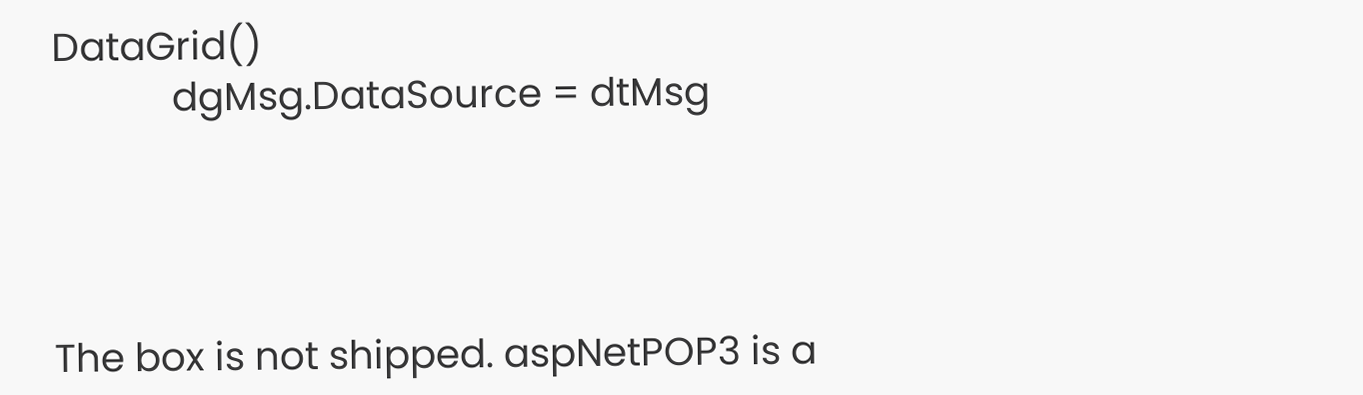DataGrid()
            dgMsg.DataSource = dtMsg




The box is not shipped. aspNetPOP3 is a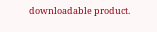downloadable product.